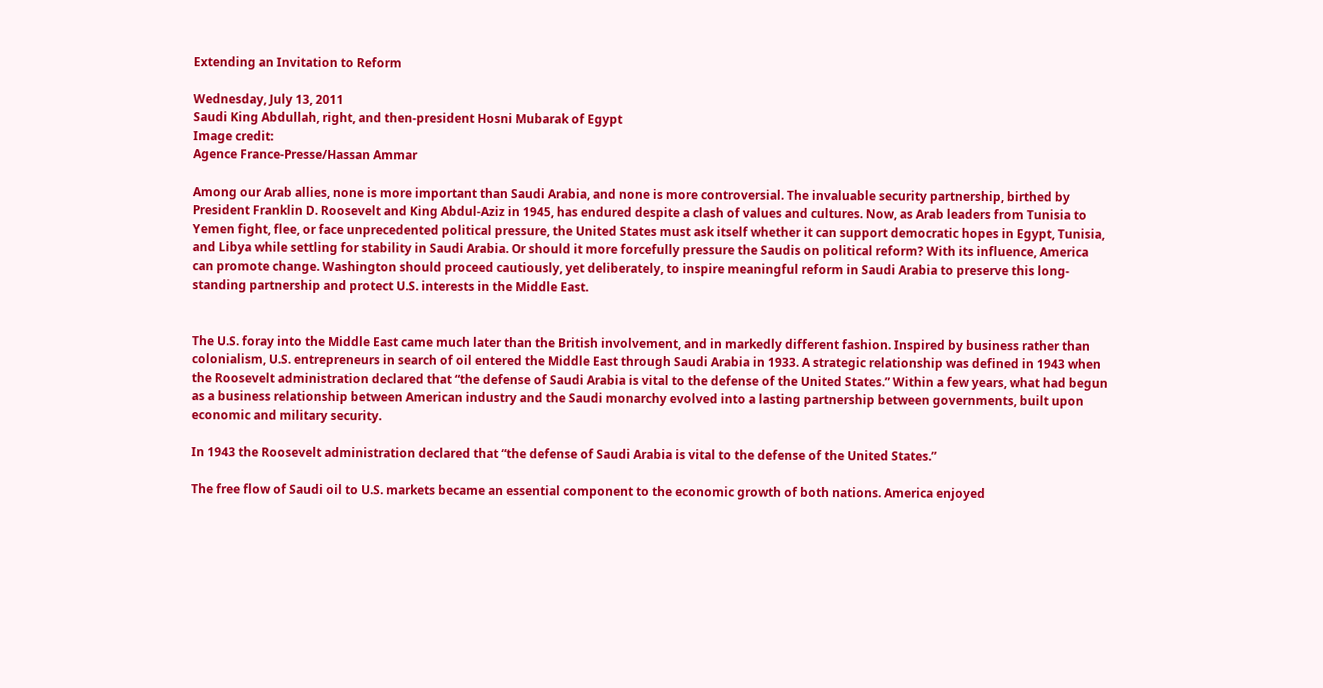Extending an Invitation to Reform

Wednesday, July 13, 2011
Saudi King Abdullah, right, and then-president Hosni Mubarak of Egypt
Image credit:
Agence France-Presse/Hassan Ammar

Among our Arab allies, none is more important than Saudi Arabia, and none is more controversial. The invaluable security partnership, birthed by President Franklin D. Roosevelt and King Abdul-Aziz in 1945, has endured despite a clash of values and cultures. Now, as Arab leaders from Tunisia to Yemen fight, flee, or face unprecedented political pressure, the United States must ask itself whether it can support democratic hopes in Egypt, Tunisia, and Libya while settling for stability in Saudi Arabia. Or should it more forcefully pressure the Saudis on political reform? With its influence, America can promote change. Washington should proceed cautiously, yet deliberately, to inspire meaningful reform in Saudi Arabia to preserve this long-standing partnership and protect U.S. interests in the Middle East.


The U.S. foray into the Middle East came much later than the British involvement, and in markedly different fashion. Inspired by business rather than colonialism, U.S. entrepreneurs in search of oil entered the Middle East through Saudi Arabia in 1933. A strategic relationship was defined in 1943 when the Roosevelt administration declared that “the defense of Saudi Arabia is vital to the defense of the United States.” Within a few years, what had begun as a business relationship between American industry and the Saudi monarchy evolved into a lasting partnership between governments, built upon economic and military security.

In 1943 the Roosevelt administration declared that “the defense of Saudi Arabia is vital to the defense of the United States.”

The free flow of Saudi oil to U.S. markets became an essential component to the economic growth of both nations. America enjoyed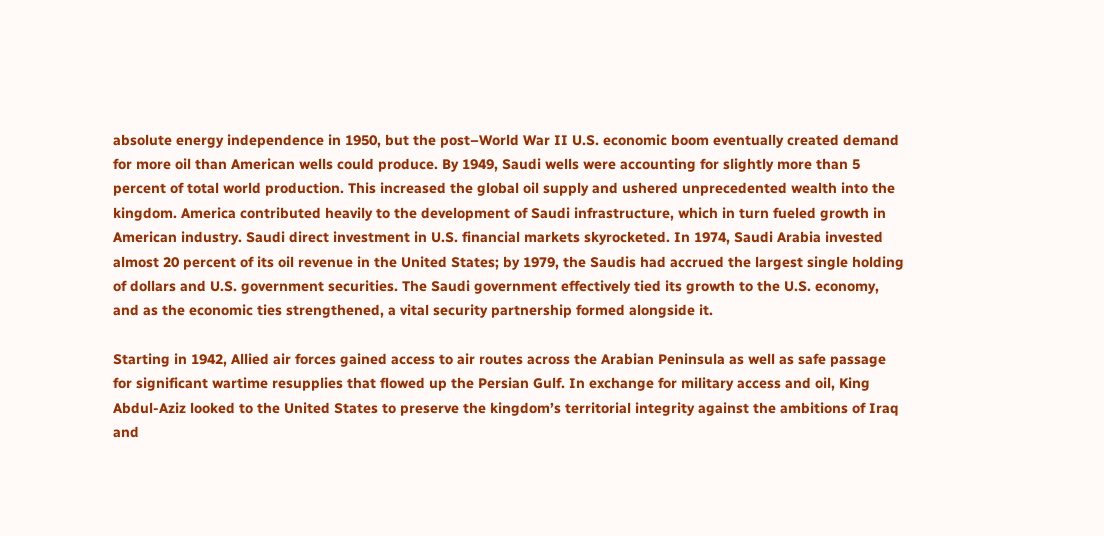absolute energy independence in 1950, but the post–World War II U.S. economic boom eventually created demand for more oil than American wells could produce. By 1949, Saudi wells were accounting for slightly more than 5 percent of total world production. This increased the global oil supply and ushered unprecedented wealth into the kingdom. America contributed heavily to the development of Saudi infrastructure, which in turn fueled growth in American industry. Saudi direct investment in U.S. financial markets skyrocketed. In 1974, Saudi Arabia invested almost 20 percent of its oil revenue in the United States; by 1979, the Saudis had accrued the largest single holding of dollars and U.S. government securities. The Saudi government effectively tied its growth to the U.S. economy, and as the economic ties strengthened, a vital security partnership formed alongside it.

Starting in 1942, Allied air forces gained access to air routes across the Arabian Peninsula as well as safe passage for significant wartime resupplies that flowed up the Persian Gulf. In exchange for military access and oil, King Abdul-Aziz looked to the United States to preserve the kingdom’s territorial integrity against the ambitions of Iraq and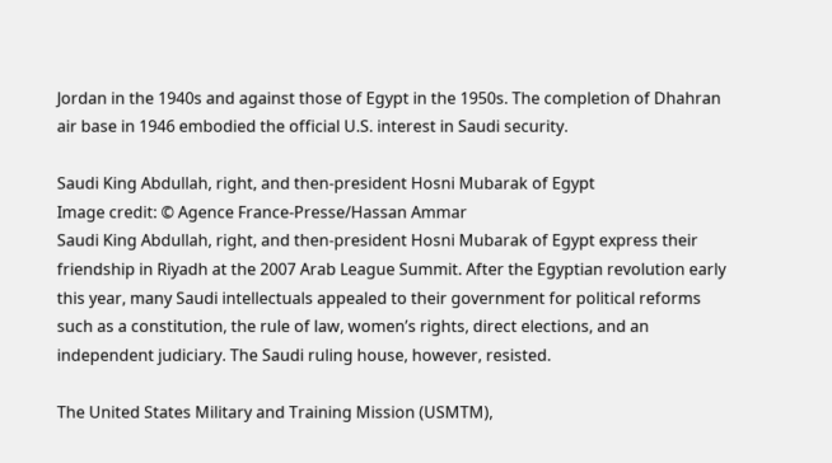Jordan in the 1940s and against those of Egypt in the 1950s. The completion of Dhahran air base in 1946 embodied the official U.S. interest in Saudi security.

Saudi King Abdullah, right, and then-president Hosni Mubarak of Egypt
Image credit: © Agence France-Presse/Hassan Ammar
Saudi King Abdullah, right, and then-president Hosni Mubarak of Egypt express their friendship in Riyadh at the 2007 Arab League Summit. After the Egyptian revolution early this year, many Saudi intellectuals appealed to their government for political reforms such as a constitution, the rule of law, women’s rights, direct elections, and an independent judiciary. The Saudi ruling house, however, resisted.

The United States Military and Training Mission (USMTM),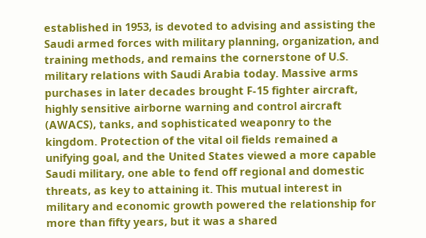established in 1953, is devoted to advising and assisting the Saudi armed forces with military planning, organization, and training methods, and remains the cornerstone of U.S. military relations with Saudi Arabia today. Massive arms purchases in later decades brought F-15 fighter aircraft, highly sensitive airborne warning and control aircraft (AWACS), tanks, and sophisticated weaponry to the kingdom. Protection of the vital oil fields remained a unifying goal, and the United States viewed a more capable Saudi military, one able to fend off regional and domestic threats, as key to attaining it. This mutual interest in military and economic growth powered the relationship for more than fifty years, but it was a shared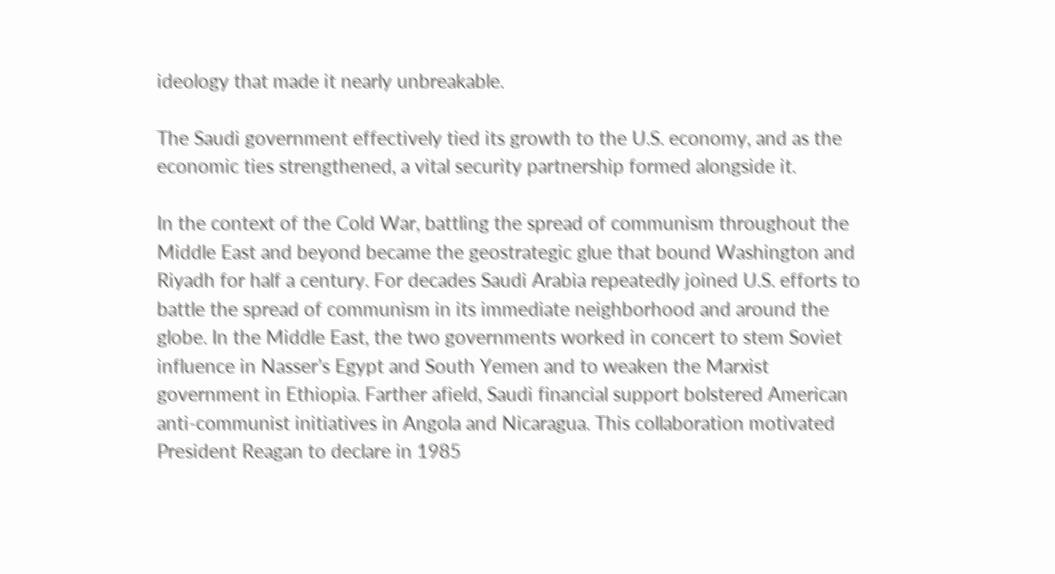ideology that made it nearly unbreakable.

The Saudi government effectively tied its growth to the U.S. economy, and as the economic ties strengthened, a vital security partnership formed alongside it.

In the context of the Cold War, battling the spread of communism throughout the Middle East and beyond became the geostrategic glue that bound Washington and Riyadh for half a century. For decades Saudi Arabia repeatedly joined U.S. efforts to battle the spread of communism in its immediate neighborhood and around the globe. In the Middle East, the two governments worked in concert to stem Soviet influence in Nasser’s Egypt and South Yemen and to weaken the Marxist government in Ethiopia. Farther afield, Saudi financial support bolstered American anti-communist initiatives in Angola and Nicaragua. This collaboration motivated President Reagan to declare in 1985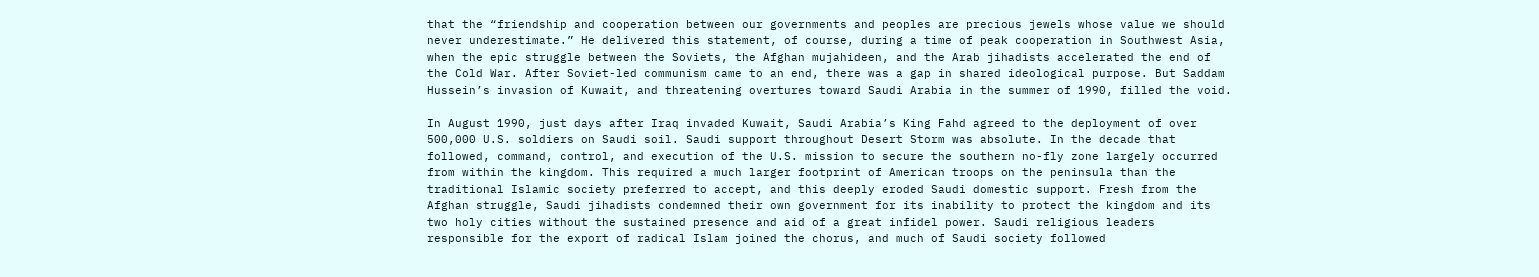that the “friendship and cooperation between our governments and peoples are precious jewels whose value we should never underestimate.” He delivered this statement, of course, during a time of peak cooperation in Southwest Asia, when the epic struggle between the Soviets, the Afghan mujahideen, and the Arab jihadists accelerated the end of the Cold War. After Soviet-led communism came to an end, there was a gap in shared ideological purpose. But Saddam Hussein’s invasion of Kuwait, and threatening overtures toward Saudi Arabia in the summer of 1990, filled the void.

In August 1990, just days after Iraq invaded Kuwait, Saudi Arabia’s King Fahd agreed to the deployment of over 500,000 U.S. soldiers on Saudi soil. Saudi support throughout Desert Storm was absolute. In the decade that followed, command, control, and execution of the U.S. mission to secure the southern no-fly zone largely occurred from within the kingdom. This required a much larger footprint of American troops on the peninsula than the traditional Islamic society preferred to accept, and this deeply eroded Saudi domestic support. Fresh from the Afghan struggle, Saudi jihadists condemned their own government for its inability to protect the kingdom and its two holy cities without the sustained presence and aid of a great infidel power. Saudi religious leaders responsible for the export of radical Islam joined the chorus, and much of Saudi society followed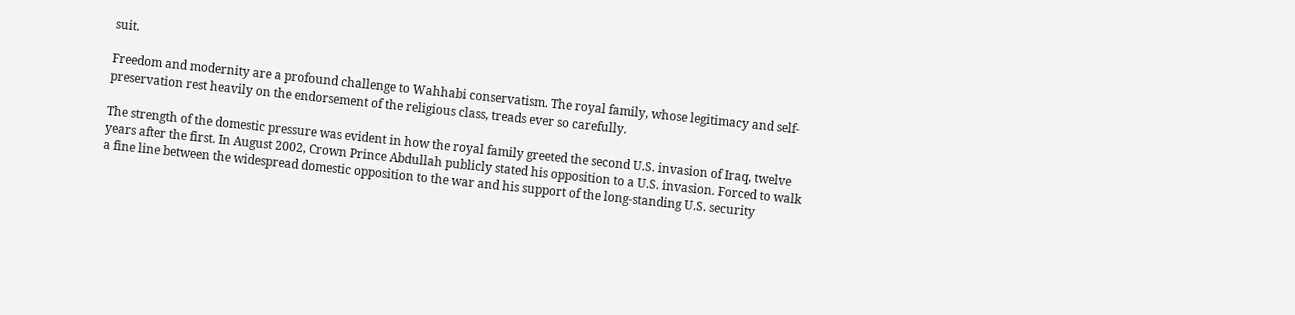suit.

Freedom and modernity are a profound challenge to Wahhabi conservatism. The royal family, whose legitimacy and self-preservation rest heavily on the endorsement of the religious class, treads ever so carefully.

The strength of the domestic pressure was evident in how the royal family greeted the second U.S. invasion of Iraq, twelve years after the first. In August 2002, Crown Prince Abdullah publicly stated his opposition to a U.S. invasion. Forced to walk a fine line between the widespread domestic opposition to the war and his support of the long-standing U.S. security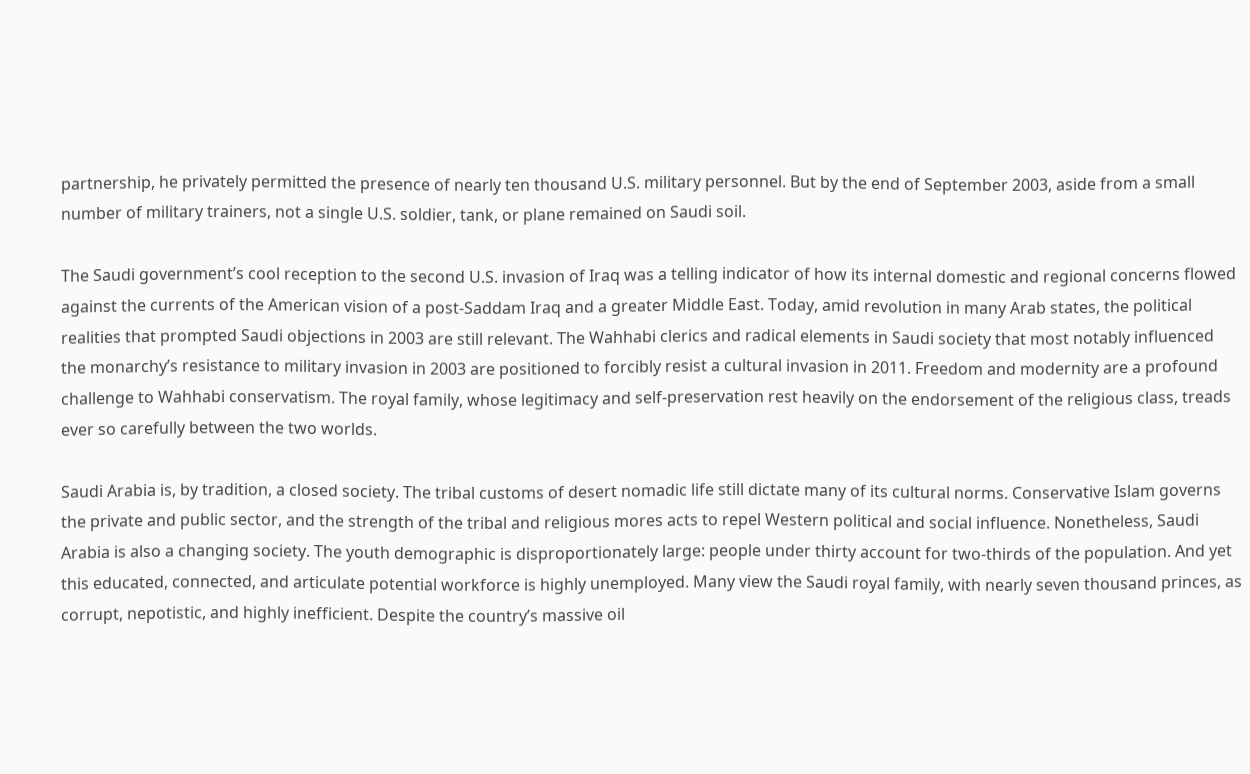partnership, he privately permitted the presence of nearly ten thousand U.S. military personnel. But by the end of September 2003, aside from a small number of military trainers, not a single U.S. soldier, tank, or plane remained on Saudi soil.

The Saudi government’s cool reception to the second U.S. invasion of Iraq was a telling indicator of how its internal domestic and regional concerns flowed against the currents of the American vision of a post-Saddam Iraq and a greater Middle East. Today, amid revolution in many Arab states, the political realities that prompted Saudi objections in 2003 are still relevant. The Wahhabi clerics and radical elements in Saudi society that most notably influenced the monarchy’s resistance to military invasion in 2003 are positioned to forcibly resist a cultural invasion in 2011. Freedom and modernity are a profound challenge to Wahhabi conservatism. The royal family, whose legitimacy and self-preservation rest heavily on the endorsement of the religious class, treads ever so carefully between the two worlds.

Saudi Arabia is, by tradition, a closed society. The tribal customs of desert nomadic life still dictate many of its cultural norms. Conservative Islam governs the private and public sector, and the strength of the tribal and religious mores acts to repel Western political and social influence. Nonetheless, Saudi Arabia is also a changing society. The youth demographic is disproportionately large: people under thirty account for two-thirds of the population. And yet this educated, connected, and articulate potential workforce is highly unemployed. Many view the Saudi royal family, with nearly seven thousand princes, as corrupt, nepotistic, and highly inefficient. Despite the country’s massive oil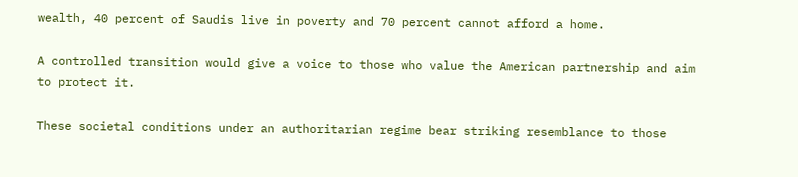wealth, 40 percent of Saudis live in poverty and 70 percent cannot afford a home.

A controlled transition would give a voice to those who value the American partnership and aim to protect it.

These societal conditions under an authoritarian regime bear striking resemblance to those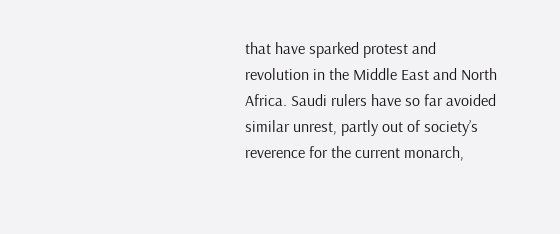that have sparked protest and revolution in the Middle East and North Africa. Saudi rulers have so far avoided similar unrest, partly out of society’s reverence for the current monarch,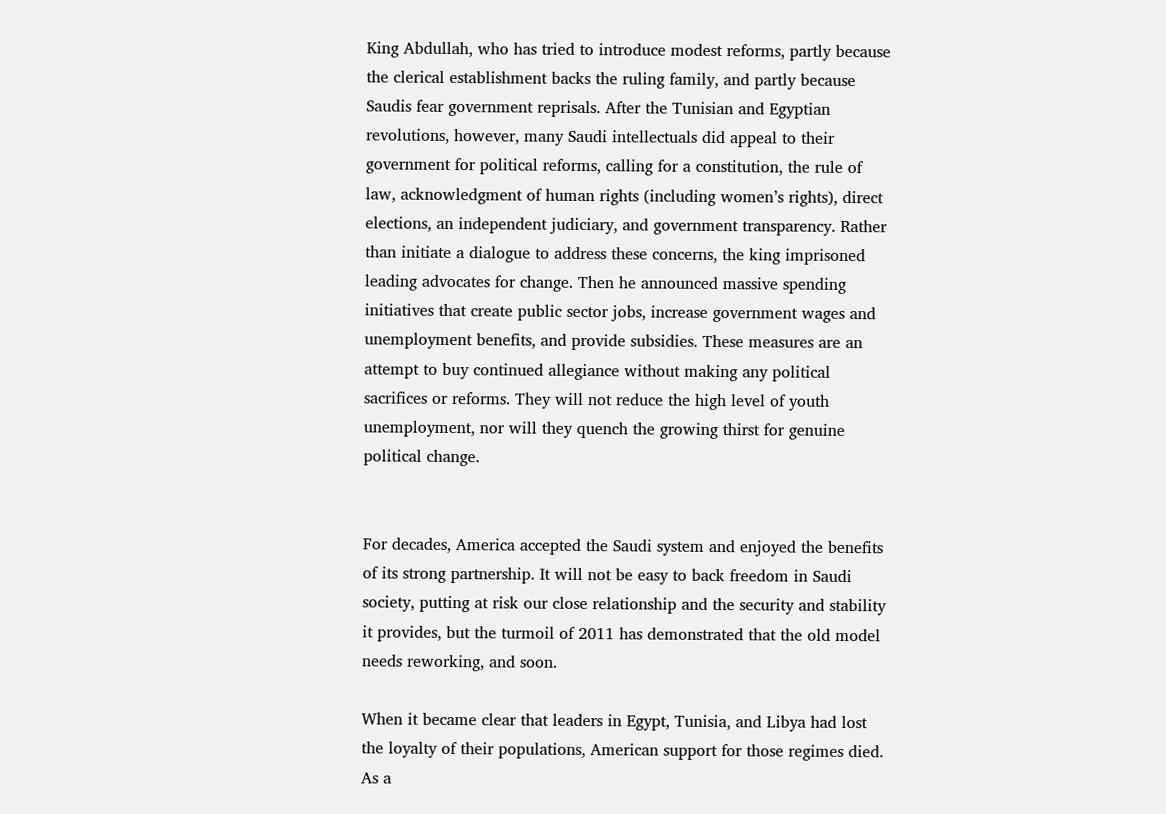King Abdullah, who has tried to introduce modest reforms, partly because the clerical establishment backs the ruling family, and partly because Saudis fear government reprisals. After the Tunisian and Egyptian revolutions, however, many Saudi intellectuals did appeal to their government for political reforms, calling for a constitution, the rule of law, acknowledgment of human rights (including women’s rights), direct elections, an independent judiciary, and government transparency. Rather than initiate a dialogue to address these concerns, the king imprisoned leading advocates for change. Then he announced massive spending initiatives that create public sector jobs, increase government wages and unemployment benefits, and provide subsidies. These measures are an attempt to buy continued allegiance without making any political sacrifices or reforms. They will not reduce the high level of youth unemployment, nor will they quench the growing thirst for genuine political change.


For decades, America accepted the Saudi system and enjoyed the benefits of its strong partnership. It will not be easy to back freedom in Saudi society, putting at risk our close relationship and the security and stability it provides, but the turmoil of 2011 has demonstrated that the old model needs reworking, and soon.

When it became clear that leaders in Egypt, Tunisia, and Libya had lost the loyalty of their populations, American support for those regimes died. As a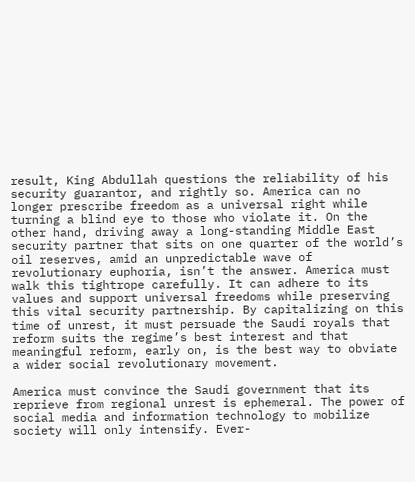result, King Abdullah questions the reliability of his security guarantor, and rightly so. America can no longer prescribe freedom as a universal right while turning a blind eye to those who violate it. On the other hand, driving away a long-standing Middle East security partner that sits on one quarter of the world’s oil reserves, amid an unpredictable wave of revolutionary euphoria, isn’t the answer. America must walk this tightrope carefully. It can adhere to its values and support universal freedoms while preserving this vital security partnership. By capitalizing on this time of unrest, it must persuade the Saudi royals that reform suits the regime’s best interest and that meaningful reform, early on, is the best way to obviate a wider social revolutionary movement.

America must convince the Saudi government that its reprieve from regional unrest is ephemeral. The power of social media and information technology to mobilize society will only intensify. Ever-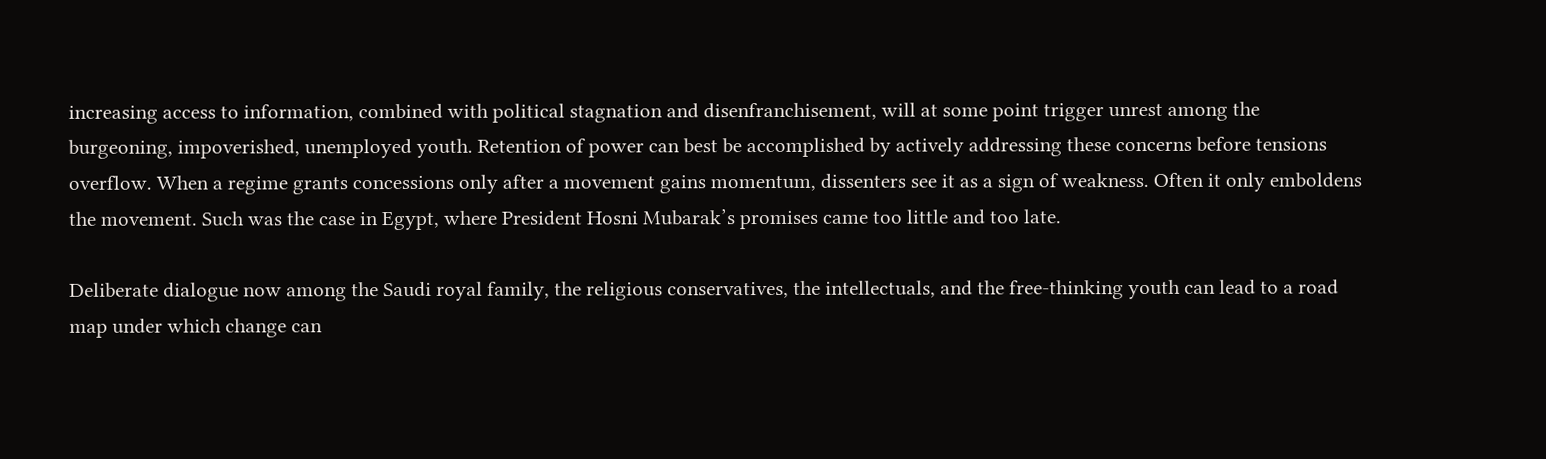increasing access to information, combined with political stagnation and disenfranchisement, will at some point trigger unrest among the burgeoning, impoverished, unemployed youth. Retention of power can best be accomplished by actively addressing these concerns before tensions overflow. When a regime grants concessions only after a movement gains momentum, dissenters see it as a sign of weakness. Often it only emboldens the movement. Such was the case in Egypt, where President Hosni Mubarak’s promises came too little and too late.

Deliberate dialogue now among the Saudi royal family, the religious conservatives, the intellectuals, and the free-thinking youth can lead to a road map under which change can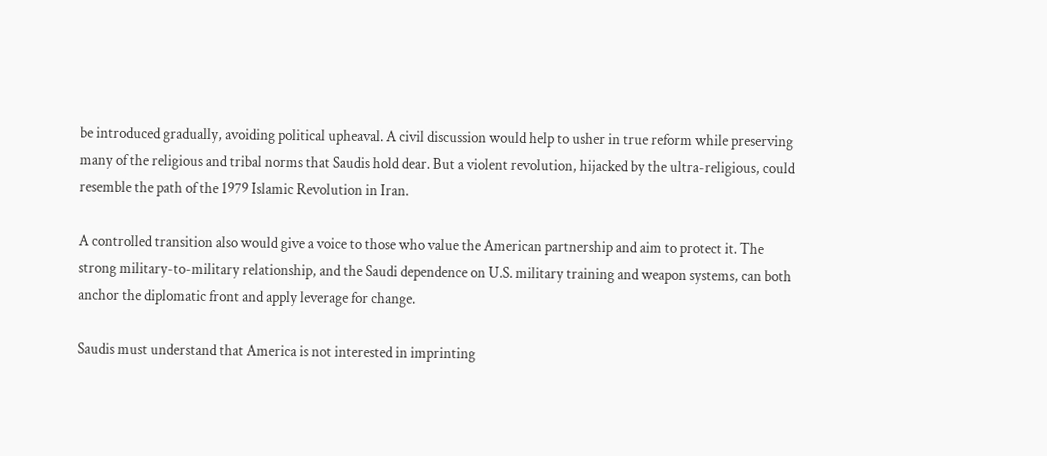be introduced gradually, avoiding political upheaval. A civil discussion would help to usher in true reform while preserving many of the religious and tribal norms that Saudis hold dear. But a violent revolution, hijacked by the ultra-religious, could resemble the path of the 1979 Islamic Revolution in Iran.

A controlled transition also would give a voice to those who value the American partnership and aim to protect it. The strong military-to-military relationship, and the Saudi dependence on U.S. military training and weapon systems, can both anchor the diplomatic front and apply leverage for change.

Saudis must understand that America is not interested in imprinting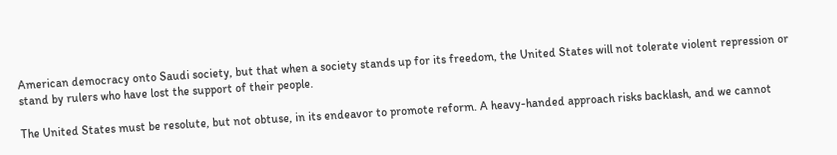American democracy onto Saudi society, but that when a society stands up for its freedom, the United States will not tolerate violent repression or stand by rulers who have lost the support of their people.

The United States must be resolute, but not obtuse, in its endeavor to promote reform. A heavy-handed approach risks backlash, and we cannot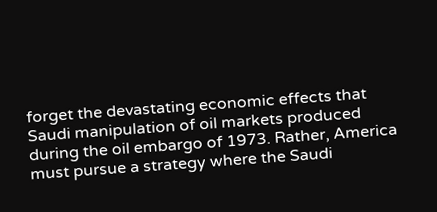forget the devastating economic effects that Saudi manipulation of oil markets produced during the oil embargo of 1973. Rather, America must pursue a strategy where the Saudi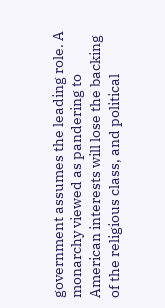government assumes the leading role. A monarchy viewed as pandering to American interests will lose the backing of the religious class, and political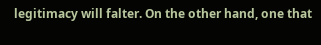legitimacy will falter. On the other hand, one that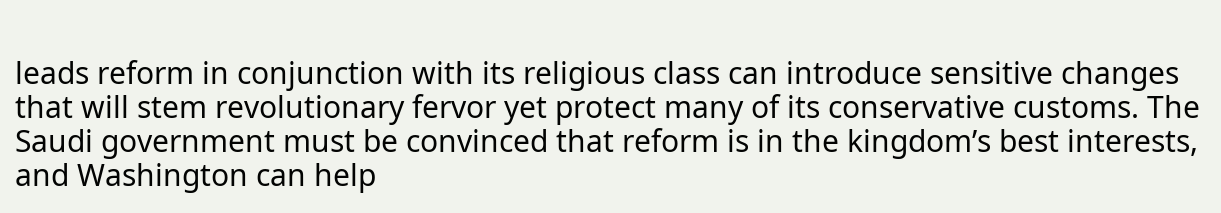leads reform in conjunction with its religious class can introduce sensitive changes that will stem revolutionary fervor yet protect many of its conservative customs. The Saudi government must be convinced that reform is in the kingdom’s best interests, and Washington can help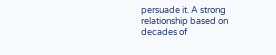persuade it. A strong relationship based on decades of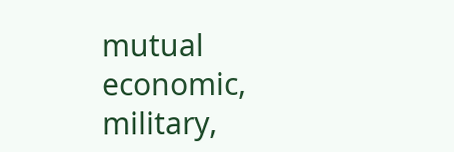mutual economic, military,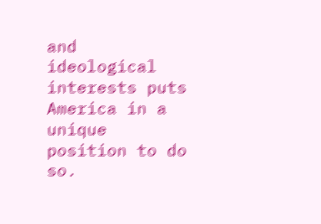and ideological interests puts America in a unique position to do so.